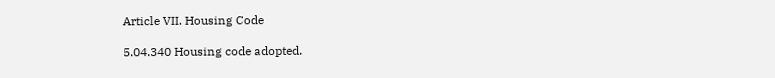Article VII. Housing Code

5.04.340 Housing code adopted.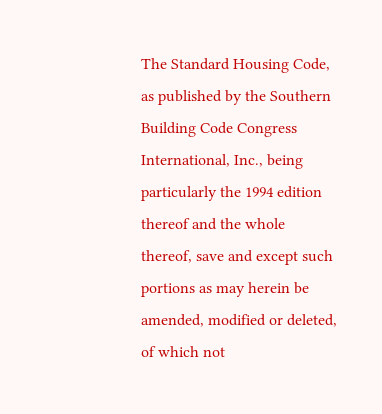The Standard Housing Code, as published by the Southern Building Code Congress International, Inc., being particularly the 1994 edition thereof and the whole thereof, save and except such portions as may herein be amended, modified or deleted, of which not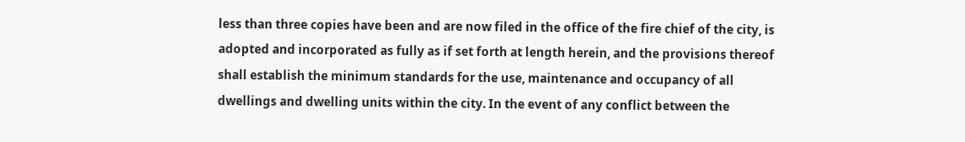less than three copies have been and are now filed in the office of the fire chief of the city, is adopted and incorporated as fully as if set forth at length herein, and the provisions thereof shall establish the minimum standards for the use, maintenance and occupancy of all dwellings and dwelling units within the city. In the event of any conflict between the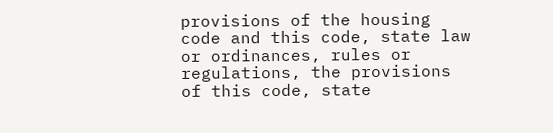provisions of the housing code and this code, state law or ordinances, rules or regulations, the provisions of this code, state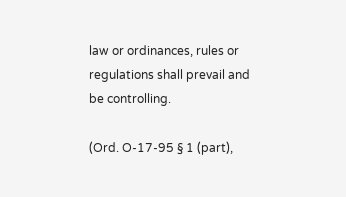law or ordinances, rules or regulations shall prevail and be controlling.

(Ord. O-17-95 § 1 (part),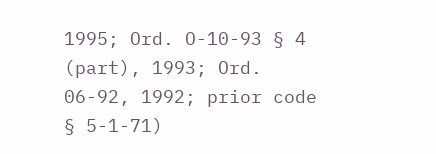1995; Ord. O-10-93 § 4 (part), 1993; Ord. 06-92, 1992; prior code § 5-1-71)